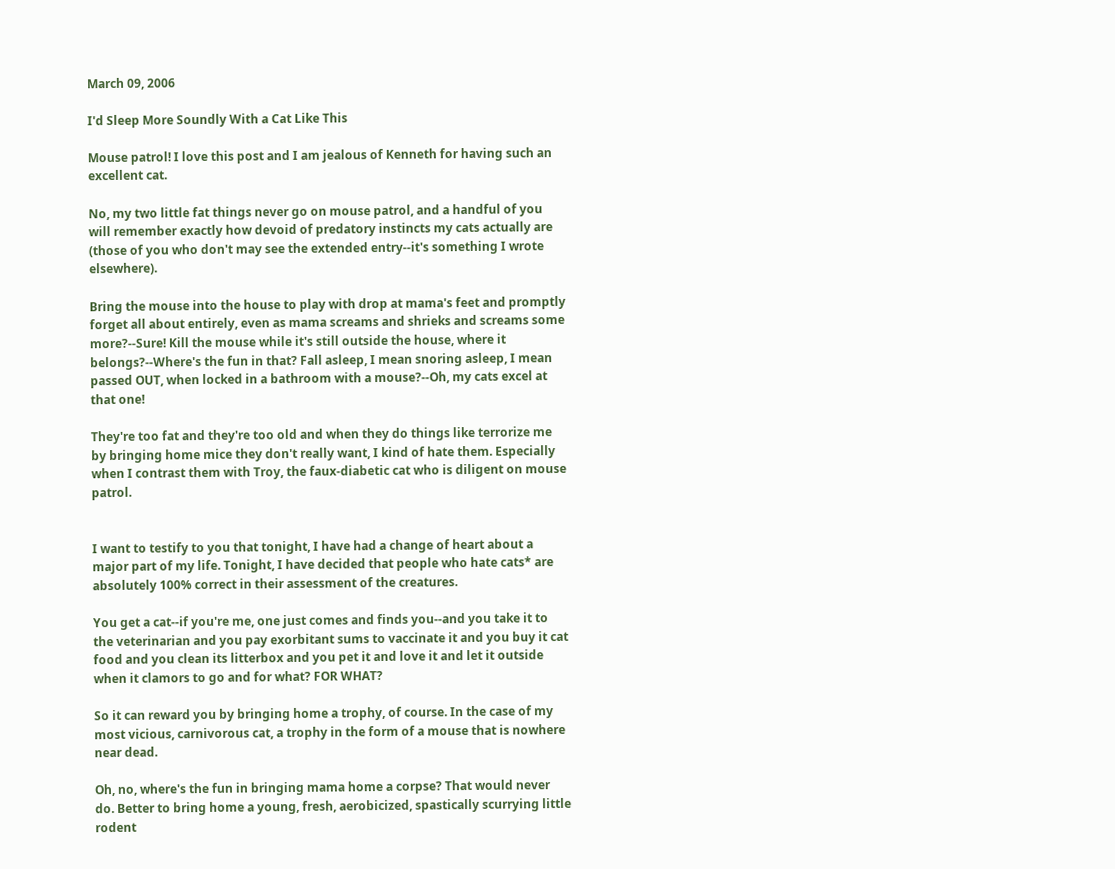March 09, 2006

I'd Sleep More Soundly With a Cat Like This

Mouse patrol! I love this post and I am jealous of Kenneth for having such an excellent cat.

No, my two little fat things never go on mouse patrol, and a handful of you will remember exactly how devoid of predatory instincts my cats actually are (those of you who don't may see the extended entry--it's something I wrote elsewhere).

Bring the mouse into the house to play with drop at mama's feet and promptly forget all about entirely, even as mama screams and shrieks and screams some more?--Sure! Kill the mouse while it's still outside the house, where it belongs?--Where's the fun in that? Fall asleep, I mean snoring asleep, I mean passed OUT, when locked in a bathroom with a mouse?--Oh, my cats excel at that one!

They're too fat and they're too old and when they do things like terrorize me by bringing home mice they don't really want, I kind of hate them. Especially when I contrast them with Troy, the faux-diabetic cat who is diligent on mouse patrol.


I want to testify to you that tonight, I have had a change of heart about a major part of my life. Tonight, I have decided that people who hate cats* are absolutely 100% correct in their assessment of the creatures.

You get a cat--if you're me, one just comes and finds you--and you take it to the veterinarian and you pay exorbitant sums to vaccinate it and you buy it cat food and you clean its litterbox and you pet it and love it and let it outside when it clamors to go and for what? FOR WHAT?

So it can reward you by bringing home a trophy, of course. In the case of my most vicious, carnivorous cat, a trophy in the form of a mouse that is nowhere near dead.

Oh, no, where's the fun in bringing mama home a corpse? That would never do. Better to bring home a young, fresh, aerobicized, spastically scurrying little rodent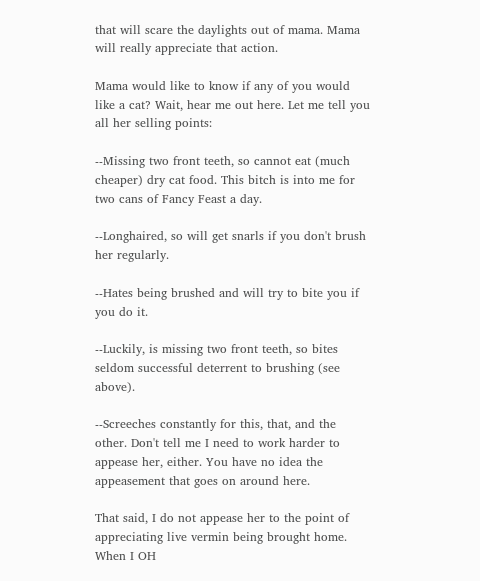that will scare the daylights out of mama. Mama will really appreciate that action.

Mama would like to know if any of you would like a cat? Wait, hear me out here. Let me tell you all her selling points:

--Missing two front teeth, so cannot eat (much cheaper) dry cat food. This bitch is into me for two cans of Fancy Feast a day.

--Longhaired, so will get snarls if you don't brush her regularly.

--Hates being brushed and will try to bite you if you do it.

--Luckily, is missing two front teeth, so bites seldom successful deterrent to brushing (see above).

--Screeches constantly for this, that, and the other. Don't tell me I need to work harder to appease her, either. You have no idea the appeasement that goes on around here.

That said, I do not appease her to the point of appreciating live vermin being brought home. When I OH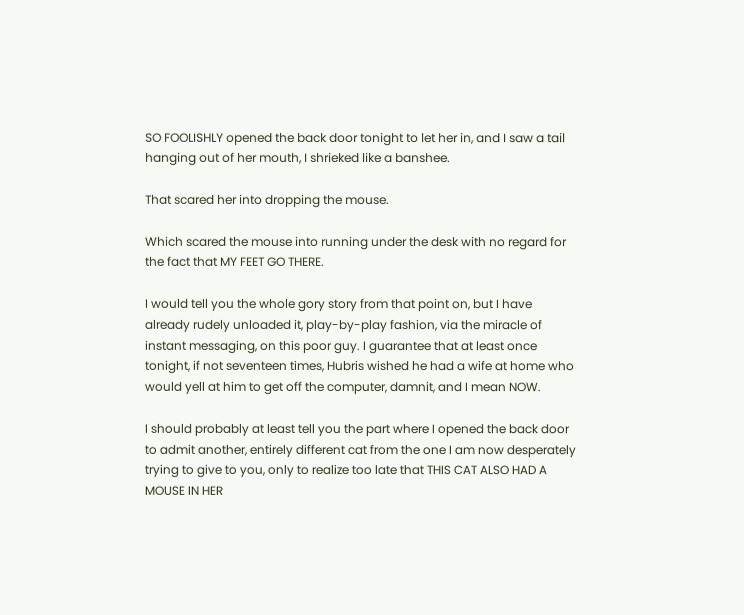SO FOOLISHLY opened the back door tonight to let her in, and I saw a tail hanging out of her mouth, I shrieked like a banshee.

That scared her into dropping the mouse.

Which scared the mouse into running under the desk with no regard for the fact that MY FEET GO THERE.

I would tell you the whole gory story from that point on, but I have already rudely unloaded it, play-by-play fashion, via the miracle of instant messaging, on this poor guy. I guarantee that at least once tonight, if not seventeen times, Hubris wished he had a wife at home who would yell at him to get off the computer, damnit, and I mean NOW.

I should probably at least tell you the part where I opened the back door to admit another, entirely different cat from the one I am now desperately trying to give to you, only to realize too late that THIS CAT ALSO HAD A MOUSE IN HER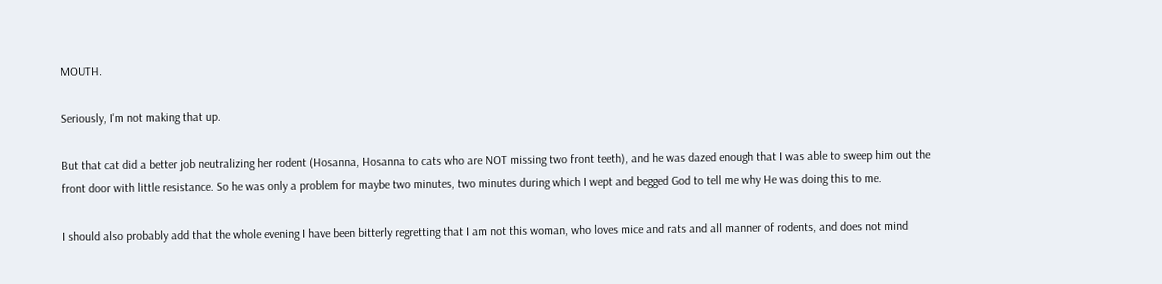MOUTH.

Seriously, I'm not making that up.

But that cat did a better job neutralizing her rodent (Hosanna, Hosanna to cats who are NOT missing two front teeth), and he was dazed enough that I was able to sweep him out the front door with little resistance. So he was only a problem for maybe two minutes, two minutes during which I wept and begged God to tell me why He was doing this to me.

I should also probably add that the whole evening I have been bitterly regretting that I am not this woman, who loves mice and rats and all manner of rodents, and does not mind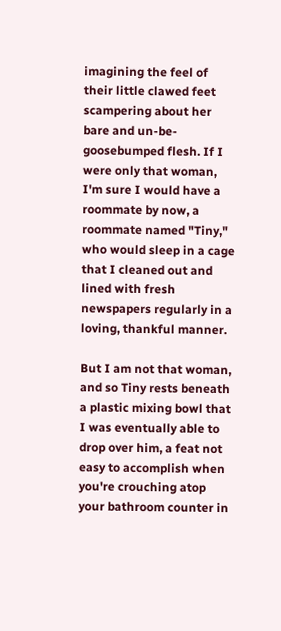imagining the feel of their little clawed feet scampering about her bare and un-be-goosebumped flesh. If I were only that woman, I'm sure I would have a roommate by now, a roommate named "Tiny," who would sleep in a cage that I cleaned out and lined with fresh newspapers regularly in a loving, thankful manner.

But I am not that woman, and so Tiny rests beneath a plastic mixing bowl that I was eventually able to drop over him, a feat not easy to accomplish when you're crouching atop your bathroom counter in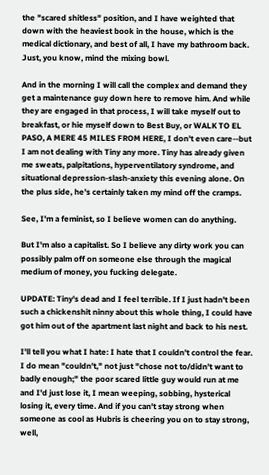the "scared shitless" position, and I have weighted that down with the heaviest book in the house, which is the medical dictionary, and best of all, I have my bathroom back. Just, you know, mind the mixing bowl.

And in the morning I will call the complex and demand they get a maintenance guy down here to remove him. And while they are engaged in that process, I will take myself out to breakfast, or hie myself down to Best Buy, or WALK TO EL PASO, A MERE 45 MILES FROM HERE, I don't even care--but I am not dealing with Tiny any more. Tiny has already given me sweats, palpitations, hyperventilatory syndrome, and situational depression-slash-anxiety this evening alone. On the plus side, he's certainly taken my mind off the cramps.

See, I'm a feminist, so I believe women can do anything.

But I'm also a capitalist. So I believe any dirty work you can possibly palm off on someone else through the magical medium of money, you fucking delegate.

UPDATE: Tiny's dead and I feel terrible. If I just hadn't been such a chickenshit ninny about this whole thing, I could have got him out of the apartment last night and back to his nest.

I'll tell you what I hate: I hate that I couldn't control the fear. I do mean "couldn't," not just "chose not to/didn't want to badly enough;" the poor scared little guy would run at me and I'd just lose it, I mean weeping, sobbing, hysterical losing it, every time. And if you can't stay strong when someone as cool as Hubris is cheering you on to stay strong, well,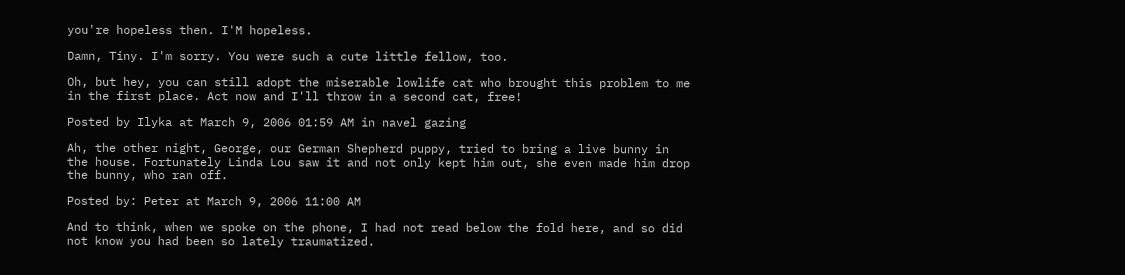you're hopeless then. I'M hopeless.

Damn, Tiny. I'm sorry. You were such a cute little fellow, too.

Oh, but hey, you can still adopt the miserable lowlife cat who brought this problem to me in the first place. Act now and I'll throw in a second cat, free!

Posted by Ilyka at March 9, 2006 01:59 AM in navel gazing

Ah, the other night, George, our German Shepherd puppy, tried to bring a live bunny in the house. Fortunately Linda Lou saw it and not only kept him out, she even made him drop the bunny, who ran off.

Posted by: Peter at March 9, 2006 11:00 AM

And to think, when we spoke on the phone, I had not read below the fold here, and so did not know you had been so lately traumatized.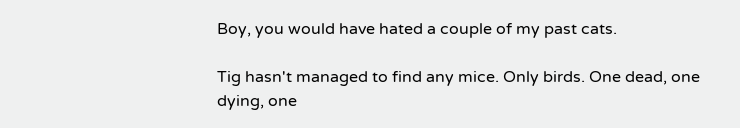Boy, you would have hated a couple of my past cats.

Tig hasn't managed to find any mice. Only birds. One dead, one dying, one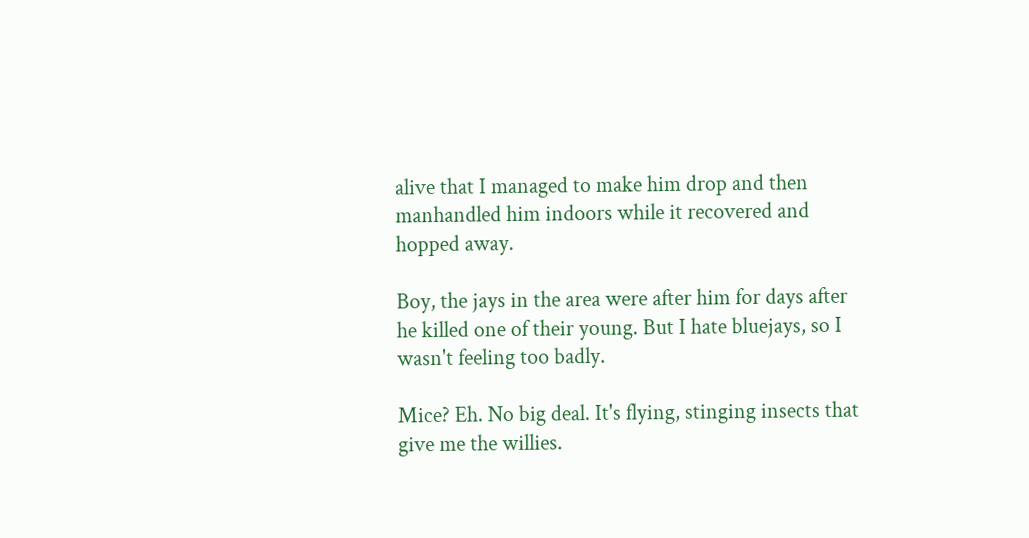alive that I managed to make him drop and then manhandled him indoors while it recovered and hopped away.

Boy, the jays in the area were after him for days after he killed one of their young. But I hate bluejays, so I wasn't feeling too badly.

Mice? Eh. No big deal. It's flying, stinging insects that give me the willies.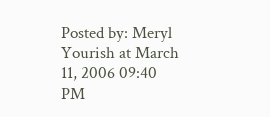Posted by: Meryl Yourish at March 11, 2006 09:40 PM